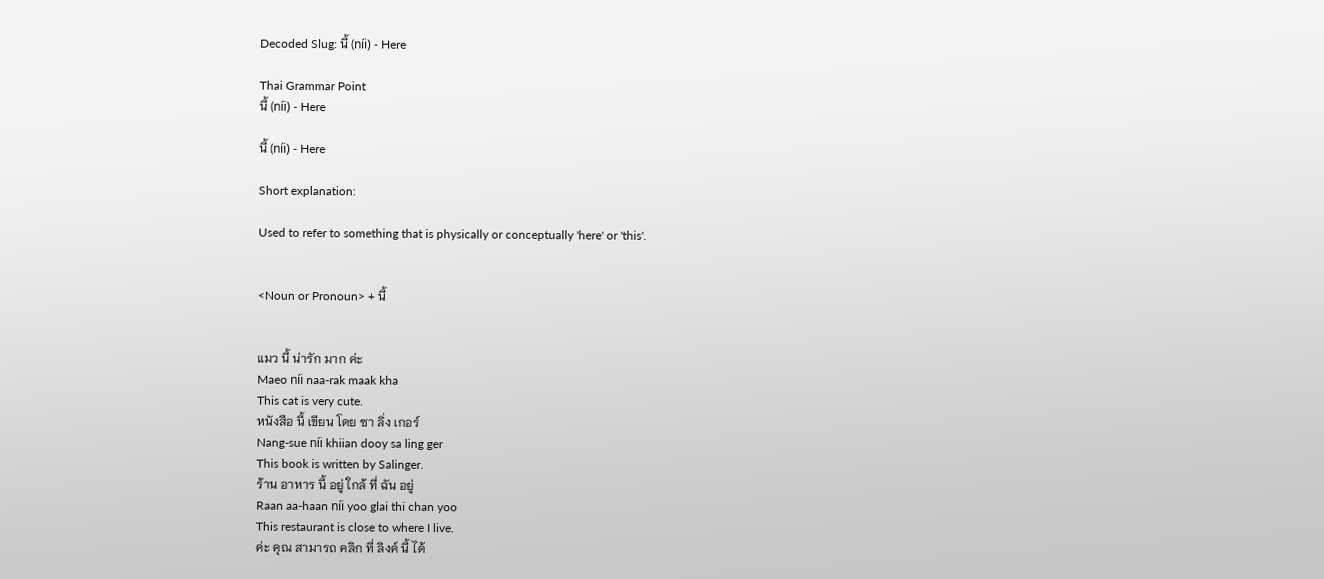Decoded Slug: นี้ (níi) - Here

Thai Grammar Point
นี้ (níi) - Here

นี้ (níi) - Here

Short explanation:

Used to refer to something that is physically or conceptually 'here' or 'this'.


<Noun or Pronoun> + นี้


แมว นี้ น่ารัก มาก ค่ะ
Maeo níi naa-rak maak kha
This cat is very cute.
หนังสือ นี้ เขียน โดย ซา ลิ่ง เกอร์
Nang-sue níi khiian dooy sa ling ger
This book is written by Salinger.
ร้าน อาหาร นี้ อยู่ ใกล้ ที่ ฉัน อยู่
Raan aa-haan níi yoo glai thi chan yoo
This restaurant is close to where I live.
ค่ะ คุณ สามารถ คลิก ที่ ลิงค์ นี้ ได้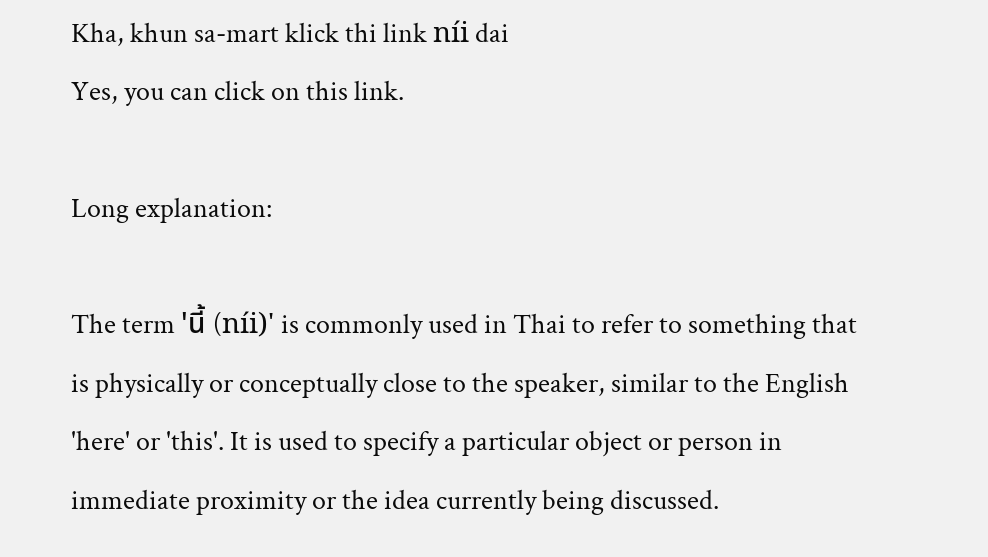Kha, khun sa-mart klick thi link níi dai
Yes, you can click on this link.

Long explanation:

The term 'นี้ (níi)' is commonly used in Thai to refer to something that is physically or conceptually close to the speaker, similar to the English 'here' or 'this'. It is used to specify a particular object or person in immediate proximity or the idea currently being discussed.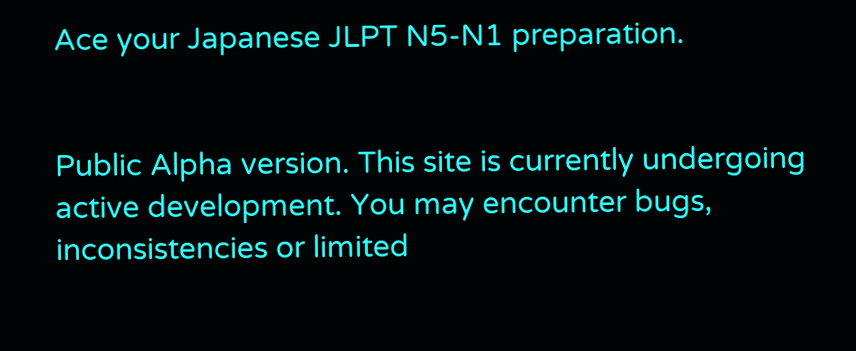Ace your Japanese JLPT N5-N1 preparation.


Public Alpha version. This site is currently undergoing active development. You may encounter bugs, inconsistencies or limited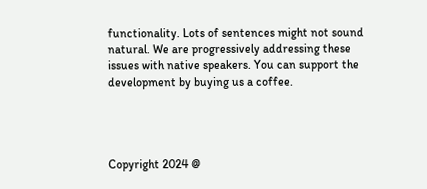functionality. Lots of sentences might not sound natural. We are progressively addressing these issues with native speakers. You can support the development by buying us a coffee.




Copyright 2024 @